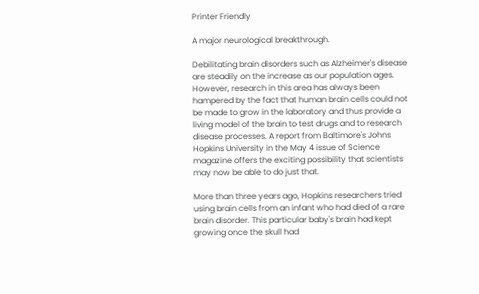Printer Friendly

A major neurological breakthrough.

Debilitating brain disorders such as Alzheimer's disease are steadily on the increase as our population ages. However, research in this area has always been hampered by the fact that human brain cells could not be made to grow in the laboratory and thus provide a living model of the brain to test drugs and to research disease processes. A report from Baltimore's Johns Hopkins University in the May 4 issue of Science magazine offers the exciting possibility that scientists may now be able to do just that.

More than three years ago, Hopkins researchers tried using brain cells from an infant who had died of a rare brain disorder. This particular baby's brain had kept growing once the skull had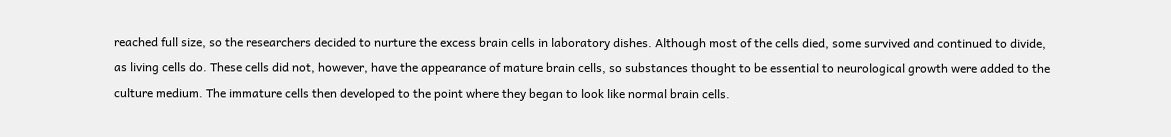reached full size, so the researchers decided to nurture the excess brain cells in laboratory dishes. Although most of the cells died, some survived and continued to divide, as living cells do. These cells did not, however, have the appearance of mature brain cells, so substances thought to be essential to neurological growth were added to the culture medium. The immature cells then developed to the point where they began to look like normal brain cells.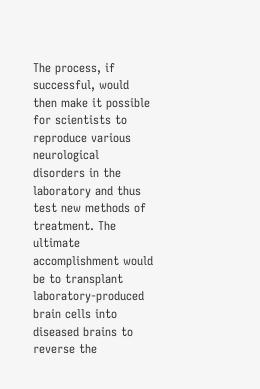The process, if successful, would then make it possible for scientists to reproduce various neurological disorders in the laboratory and thus test new methods of treatment. The ultimate accomplishment would be to transplant laboratory-produced brain cells into diseased brains to reverse the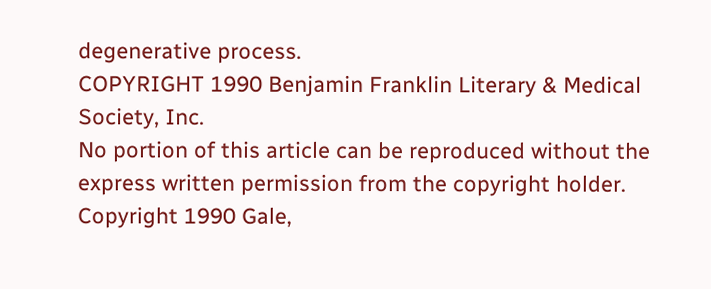degenerative process.
COPYRIGHT 1990 Benjamin Franklin Literary & Medical Society, Inc.
No portion of this article can be reproduced without the express written permission from the copyright holder.
Copyright 1990 Gale,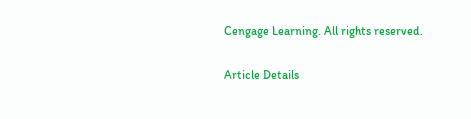Cengage Learning. All rights reserved.

Article Details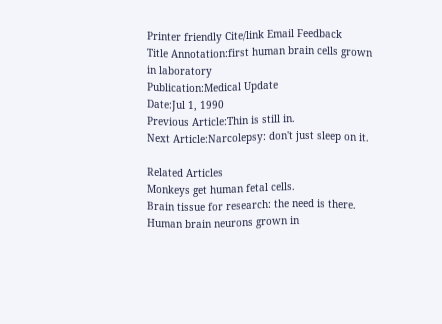Printer friendly Cite/link Email Feedback
Title Annotation:first human brain cells grown in laboratory
Publication:Medical Update
Date:Jul 1, 1990
Previous Article:Thin is still in.
Next Article:Narcolepsy: don't just sleep on it.

Related Articles
Monkeys get human fetal cells.
Brain tissue for research: the need is there.
Human brain neurons grown in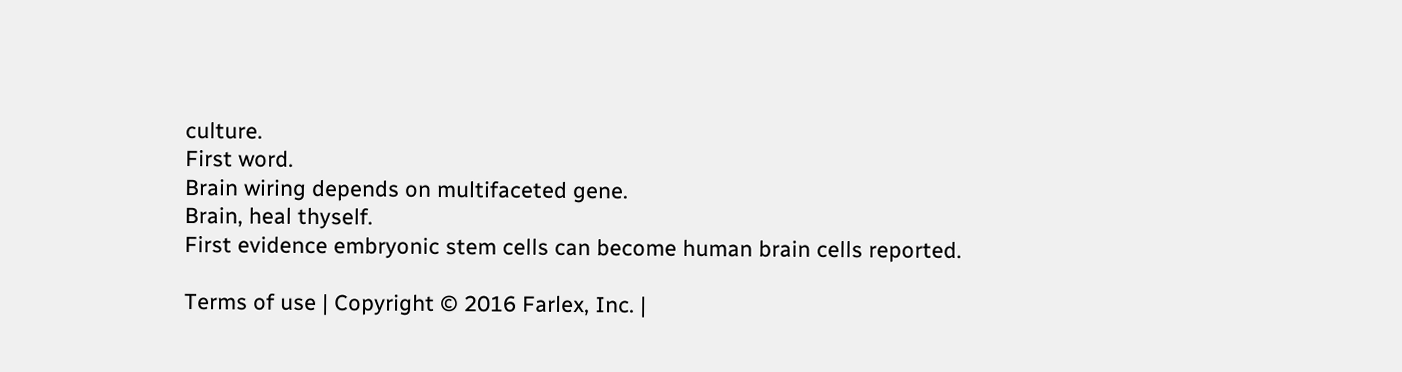culture.
First word.
Brain wiring depends on multifaceted gene.
Brain, heal thyself.
First evidence embryonic stem cells can become human brain cells reported.

Terms of use | Copyright © 2016 Farlex, Inc. |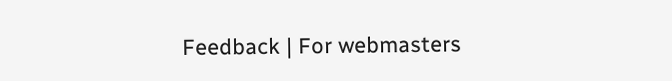Feedback | For webmasters